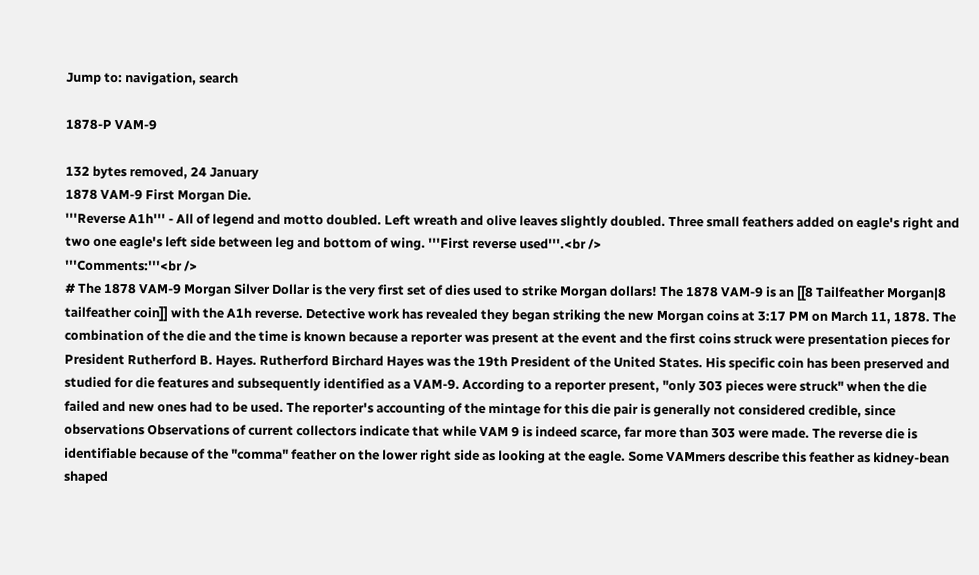Jump to: navigation, search

1878-P VAM-9

132 bytes removed, 24 January
1878 VAM-9 First Morgan Die.
'''Reverse A1h''' - All of legend and motto doubled. Left wreath and olive leaves slightly doubled. Three small feathers added on eagle's right and two one eagle's left side between leg and bottom of wing. '''First reverse used'''.<br />
'''Comments:'''<br />
# The 1878 VAM-9 Morgan Silver Dollar is the very first set of dies used to strike Morgan dollars! The 1878 VAM-9 is an [[8 Tailfeather Morgan|8 tailfeather coin]] with the A1h reverse. Detective work has revealed they began striking the new Morgan coins at 3:17 PM on March 11, 1878. The combination of the die and the time is known because a reporter was present at the event and the first coins struck were presentation pieces for President Rutherford B. Hayes. Rutherford Birchard Hayes was the 19th President of the United States. His specific coin has been preserved and studied for die features and subsequently identified as a VAM-9. According to a reporter present, "only 303 pieces were struck" when the die failed and new ones had to be used. The reporter's accounting of the mintage for this die pair is generally not considered credible, since observations Observations of current collectors indicate that while VAM 9 is indeed scarce, far more than 303 were made. The reverse die is identifiable because of the "comma" feather on the lower right side as looking at the eagle. Some VAMmers describe this feather as kidney-bean shaped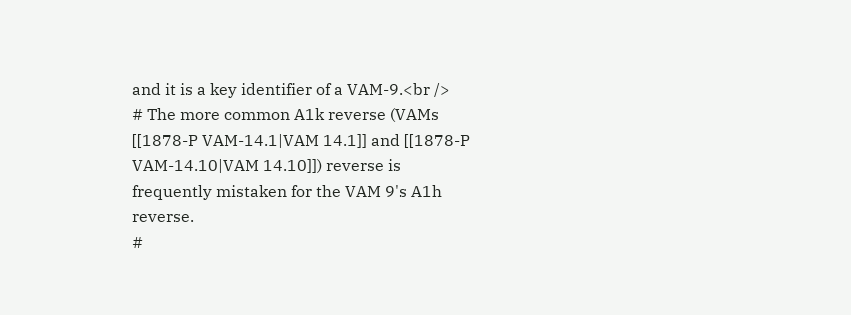and it is a key identifier of a VAM-9.<br />
# The more common A1k reverse (VAMs [[1878-P VAM-14.1|VAM 14.1]] and [[1878-P VAM-14.10|VAM 14.10]]) reverse is frequently mistaken for the VAM 9's A1h reverse.
#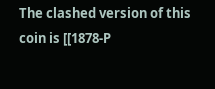The clashed version of this coin is [[1878-P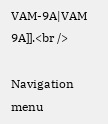VAM-9A|VAM 9A]].<br />

Navigation menu